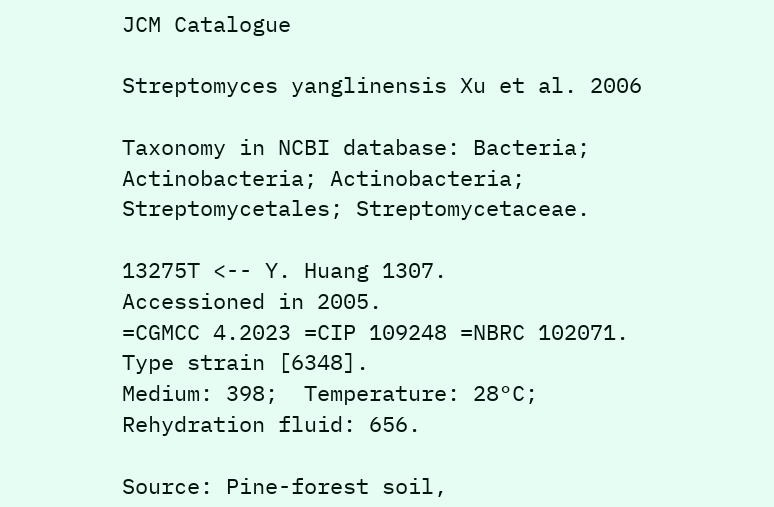JCM Catalogue

Streptomyces yanglinensis Xu et al. 2006

Taxonomy in NCBI database: Bacteria; Actinobacteria; Actinobacteria; Streptomycetales; Streptomycetaceae.

13275T <-- Y. Huang 1307.
Accessioned in 2005.
=CGMCC 4.2023 =CIP 109248 =NBRC 102071.
Type strain [6348].
Medium: 398;  Temperature: 28°C; Rehydration fluid: 656.

Source: Pine-forest soil,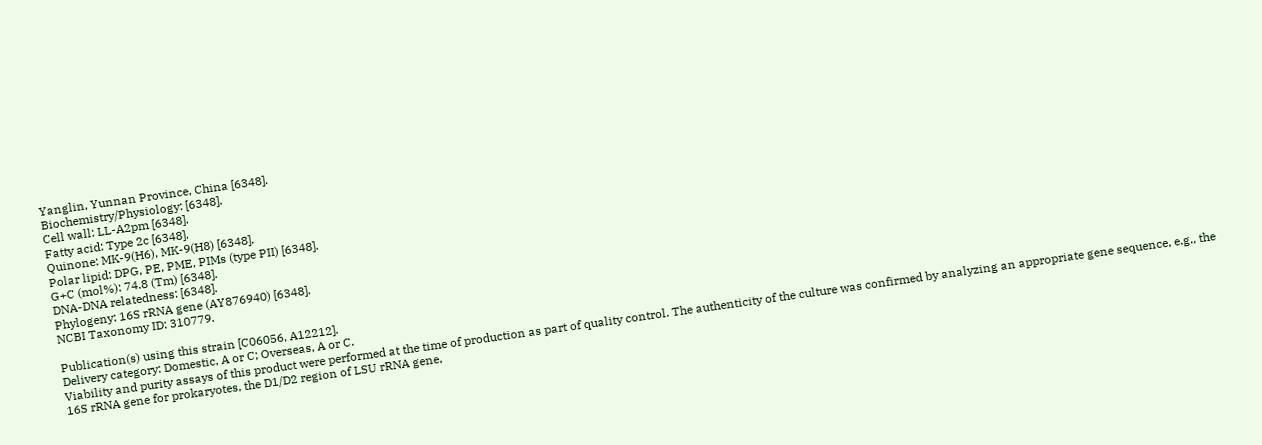Yanglin, Yunnan Province, China [6348].
Biochemistry/Physiology: [6348].
Cell wall: LL-A2pm [6348].
Fatty acid: Type 2c [6348].
Quinone: MK-9(H6), MK-9(H8) [6348].
Polar lipid: DPG, PE, PME, PIMs (type PII) [6348].
G+C (mol%): 74.8 (Tm) [6348].
DNA-DNA relatedness: [6348].
Phylogeny: 16S rRNA gene (AY876940) [6348].
NCBI Taxonomy ID: 310779.

Publication(s) using this strain [C06056, A12212].
Delivery category: Domestic, A or C; Overseas, A or C.
Viability and purity assays of this product were performed at the time of production as part of quality control. The authenticity of the culture was confirmed by analyzing an appropriate gene sequence, e.g., the 16S rRNA gene for prokaryotes, the D1/D2 region of LSU rRNA gene,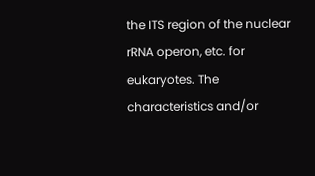the ITS region of the nuclear rRNA operon, etc. for eukaryotes. The characteristics and/or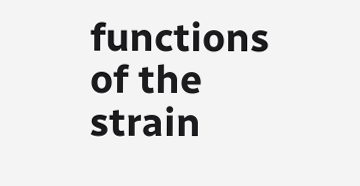functions of the strain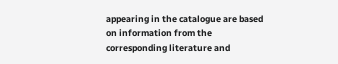appearing in the catalogue are based on information from the corresponding literature and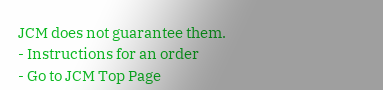JCM does not guarantee them.
- Instructions for an order
- Go to JCM Top Page